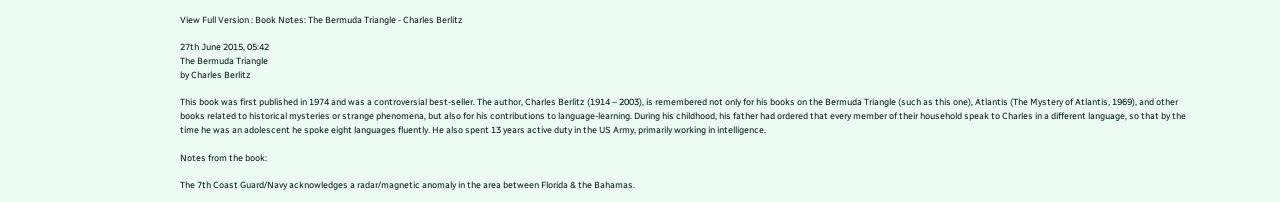View Full Version : Book Notes: The Bermuda Triangle - Charles Berlitz

27th June 2015, 05:42
The Bermuda Triangle
by Charles Berlitz

This book was first published in 1974 and was a controversial best-seller. The author, Charles Berlitz (1914 – 2003), is remembered not only for his books on the Bermuda Triangle (such as this one), Atlantis (The Mystery of Atlantis, 1969), and other books related to historical mysteries or strange phenomena, but also for his contributions to language-learning. During his childhood, his father had ordered that every member of their household speak to Charles in a different language, so that by the time he was an adolescent he spoke eight languages fluently. He also spent 13 years active duty in the US Army, primarily working in intelligence.

Notes from the book:

The 7th Coast Guard/Navy acknowledges a radar/magnetic anomaly in the area between Florida & the Bahamas.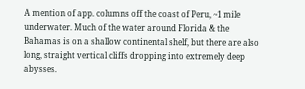A mention of app. columns off the coast of Peru, ~1 mile underwater. Much of the water around Florida & the Bahamas is on a shallow continental shelf, but there are also long, straight vertical cliffs dropping into extremely deep abysses.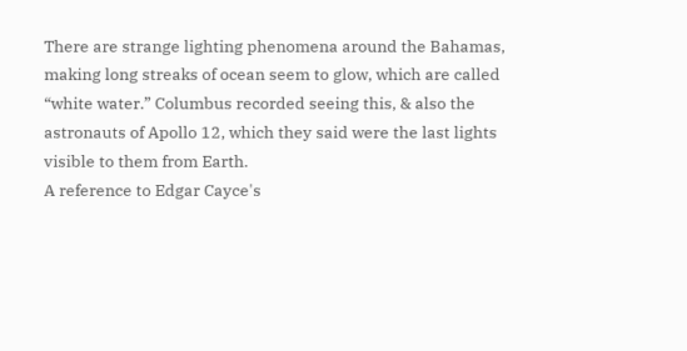There are strange lighting phenomena around the Bahamas, making long streaks of ocean seem to glow, which are called “white water.” Columbus recorded seeing this, & also the astronauts of Apollo 12, which they said were the last lights visible to them from Earth.
A reference to Edgar Cayce's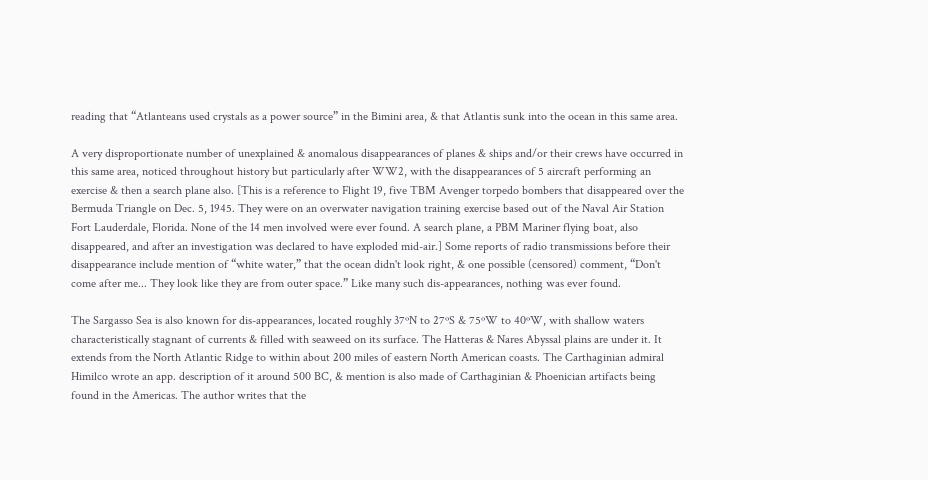reading that “Atlanteans used crystals as a power source” in the Bimini area, & that Atlantis sunk into the ocean in this same area.

A very disproportionate number of unexplained & anomalous disappearances of planes & ships and/or their crews have occurred in this same area, noticed throughout history but particularly after WW2, with the disappearances of 5 aircraft performing an exercise & then a search plane also. [This is a reference to Flight 19, five TBM Avenger torpedo bombers that disappeared over the Bermuda Triangle on Dec. 5, 1945. They were on an overwater navigation training exercise based out of the Naval Air Station Fort Lauderdale, Florida. None of the 14 men involved were ever found. A search plane, a PBM Mariner flying boat, also disappeared, and after an investigation was declared to have exploded mid-air.] Some reports of radio transmissions before their disappearance include mention of “white water,” that the ocean didn't look right, & one possible (censored) comment, “Don't come after me... They look like they are from outer space.” Like many such dis-appearances, nothing was ever found.

The Sargasso Sea is also known for dis-appearances, located roughly 37ºN to 27ºS & 75ºW to 40ºW, with shallow waters characteristically stagnant of currents & filled with seaweed on its surface. The Hatteras & Nares Abyssal plains are under it. It extends from the North Atlantic Ridge to within about 200 miles of eastern North American coasts. The Carthaginian admiral Himilco wrote an app. description of it around 500 BC, & mention is also made of Carthaginian & Phoenician artifacts being found in the Americas. The author writes that the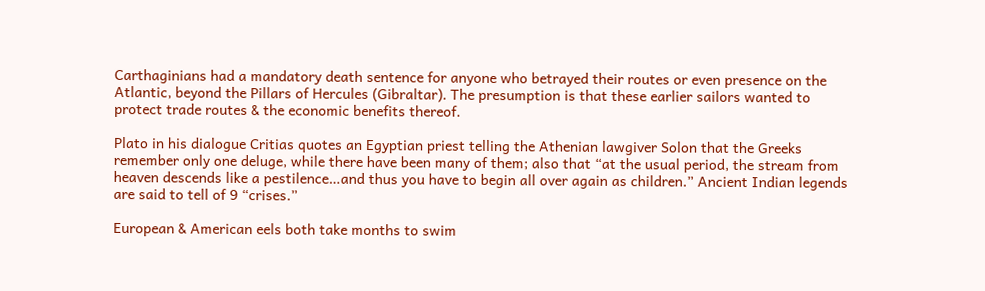Carthaginians had a mandatory death sentence for anyone who betrayed their routes or even presence on the Atlantic, beyond the Pillars of Hercules (Gibraltar). The presumption is that these earlier sailors wanted to protect trade routes & the economic benefits thereof.

Plato in his dialogue Critias quotes an Egyptian priest telling the Athenian lawgiver Solon that the Greeks remember only one deluge, while there have been many of them; also that “at the usual period, the stream from heaven descends like a pestilence…and thus you have to begin all over again as children.” Ancient Indian legends are said to tell of 9 “crises.”

European & American eels both take months to swim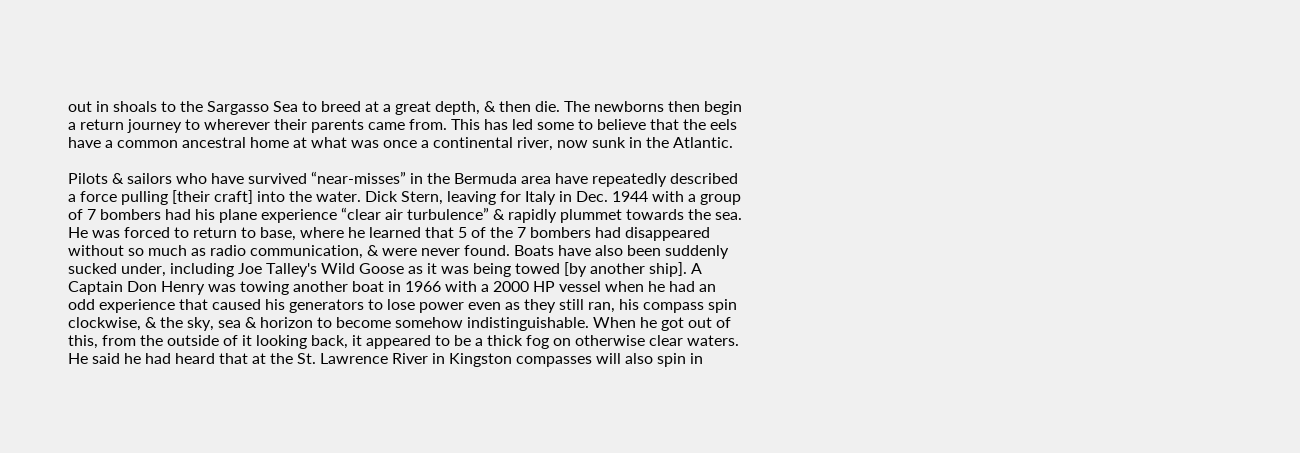out in shoals to the Sargasso Sea to breed at a great depth, & then die. The newborns then begin a return journey to wherever their parents came from. This has led some to believe that the eels have a common ancestral home at what was once a continental river, now sunk in the Atlantic.

Pilots & sailors who have survived “near-misses” in the Bermuda area have repeatedly described a force pulling [their craft] into the water. Dick Stern, leaving for Italy in Dec. 1944 with a group of 7 bombers had his plane experience “clear air turbulence” & rapidly plummet towards the sea. He was forced to return to base, where he learned that 5 of the 7 bombers had disappeared without so much as radio communication, & were never found. Boats have also been suddenly sucked under, including Joe Talley's Wild Goose as it was being towed [by another ship]. A Captain Don Henry was towing another boat in 1966 with a 2000 HP vessel when he had an odd experience that caused his generators to lose power even as they still ran, his compass spin clockwise, & the sky, sea & horizon to become somehow indistinguishable. When he got out of this, from the outside of it looking back, it appeared to be a thick fog on otherwise clear waters. He said he had heard that at the St. Lawrence River in Kingston compasses will also spin in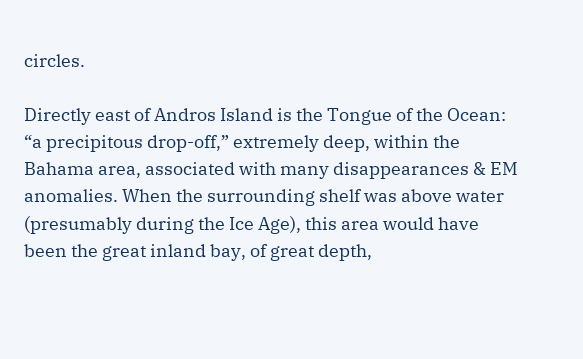circles.

Directly east of Andros Island is the Tongue of the Ocean: “a precipitous drop-off,” extremely deep, within the Bahama area, associated with many disappearances & EM anomalies. When the surrounding shelf was above water (presumably during the Ice Age), this area would have been the great inland bay, of great depth,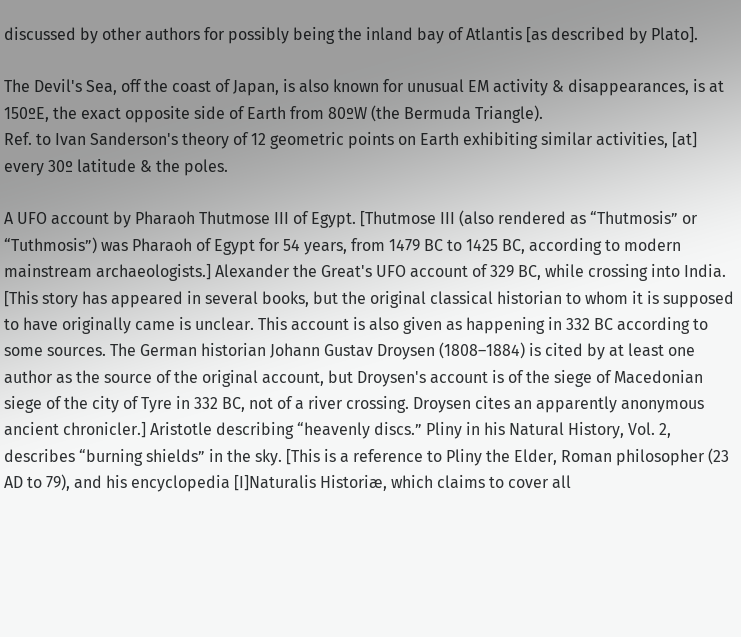discussed by other authors for possibly being the inland bay of Atlantis [as described by Plato].

The Devil's Sea, off the coast of Japan, is also known for unusual EM activity & disappearances, is at 150ºE, the exact opposite side of Earth from 80ºW (the Bermuda Triangle).
Ref. to Ivan Sanderson's theory of 12 geometric points on Earth exhibiting similar activities, [at] every 30º latitude & the poles.

A UFO account by Pharaoh Thutmose III of Egypt. [Thutmose III (also rendered as “Thutmosis” or “Tuthmosis”) was Pharaoh of Egypt for 54 years, from 1479 BC to 1425 BC, according to modern mainstream archaeologists.] Alexander the Great's UFO account of 329 BC, while crossing into India. [This story has appeared in several books, but the original classical historian to whom it is supposed to have originally came is unclear. This account is also given as happening in 332 BC according to some sources. The German historian Johann Gustav Droysen (1808–1884) is cited by at least one author as the source of the original account, but Droysen's account is of the siege of Macedonian siege of the city of Tyre in 332 BC, not of a river crossing. Droysen cites an apparently anonymous ancient chronicler.] Aristotle describing “heavenly discs.” Pliny in his Natural History, Vol. 2, describes “burning shields” in the sky. [This is a reference to Pliny the Elder, Roman philosopher (23 AD to 79), and his encyclopedia [I]Naturalis Historiæ, which claims to cover all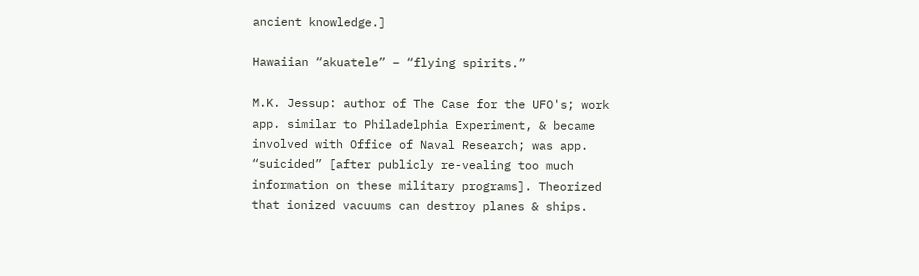ancient knowledge.]

Hawaiian “akuatele” – “flying spirits.”

M.K. Jessup: author of The Case for the UFO's; work app. similar to Philadelphia Experiment, & became involved with Office of Naval Research; was app. “suicided” [after publicly re-vealing too much information on these military programs]. Theorized that ionized vacuums can destroy planes & ships.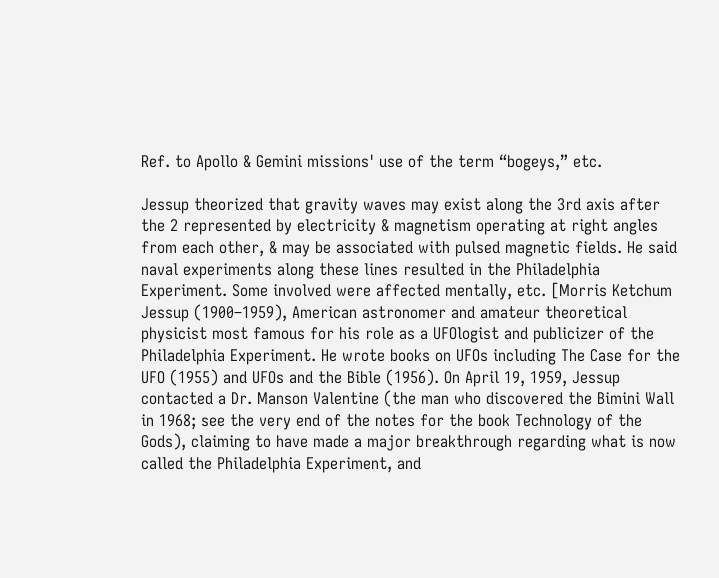Ref. to Apollo & Gemini missions' use of the term “bogeys,” etc.

Jessup theorized that gravity waves may exist along the 3rd axis after the 2 represented by electricity & magnetism operating at right angles from each other, & may be associated with pulsed magnetic fields. He said naval experiments along these lines resulted in the Philadelphia Experiment. Some involved were affected mentally, etc. [Morris Ketchum Jessup (1900–1959), American astronomer and amateur theoretical physicist most famous for his role as a UFOlogist and publicizer of the Philadelphia Experiment. He wrote books on UFOs including The Case for the UFO (1955) and UFOs and the Bible (1956). On April 19, 1959, Jessup contacted a Dr. Manson Valentine (the man who discovered the Bimini Wall in 1968; see the very end of the notes for the book Technology of the Gods), claiming to have made a major breakthrough regarding what is now called the Philadelphia Experiment, and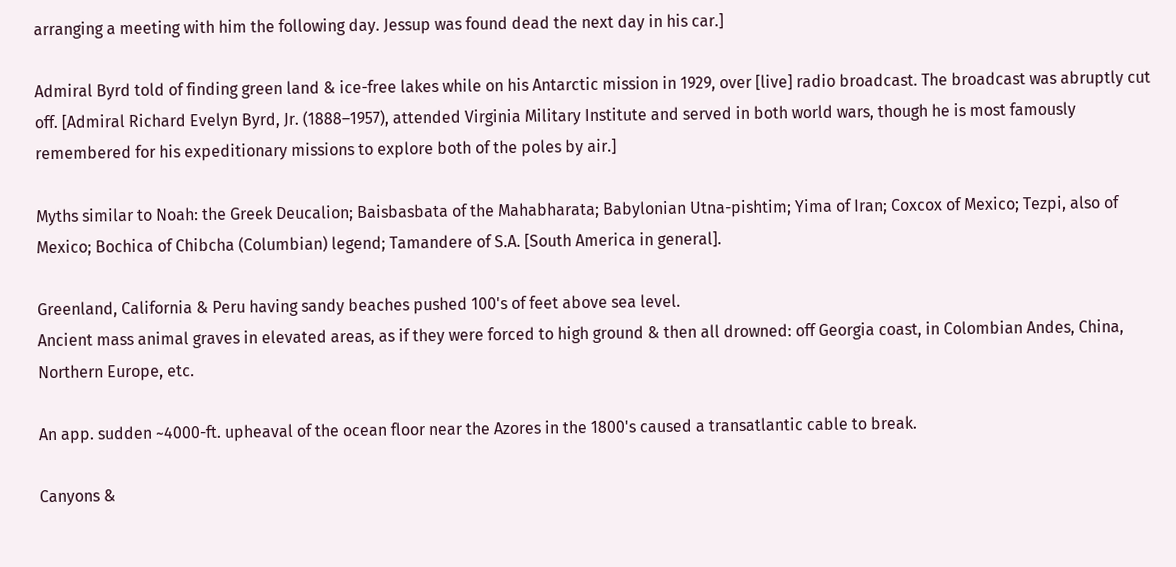arranging a meeting with him the following day. Jessup was found dead the next day in his car.]

Admiral Byrd told of finding green land & ice-free lakes while on his Antarctic mission in 1929, over [live] radio broadcast. The broadcast was abruptly cut off. [Admiral Richard Evelyn Byrd, Jr. (1888–1957), attended Virginia Military Institute and served in both world wars, though he is most famously remembered for his expeditionary missions to explore both of the poles by air.]

Myths similar to Noah: the Greek Deucalion; Baisbasbata of the Mahabharata; Babylonian Utna-pishtim; Yima of Iran; Coxcox of Mexico; Tezpi, also of Mexico; Bochica of Chibcha (Columbian) legend; Tamandere of S.A. [South America in general].

Greenland, California & Peru having sandy beaches pushed 100's of feet above sea level.
Ancient mass animal graves in elevated areas, as if they were forced to high ground & then all drowned: off Georgia coast, in Colombian Andes, China, Northern Europe, etc.

An app. sudden ~4000-ft. upheaval of the ocean floor near the Azores in the 1800's caused a transatlantic cable to break.

Canyons &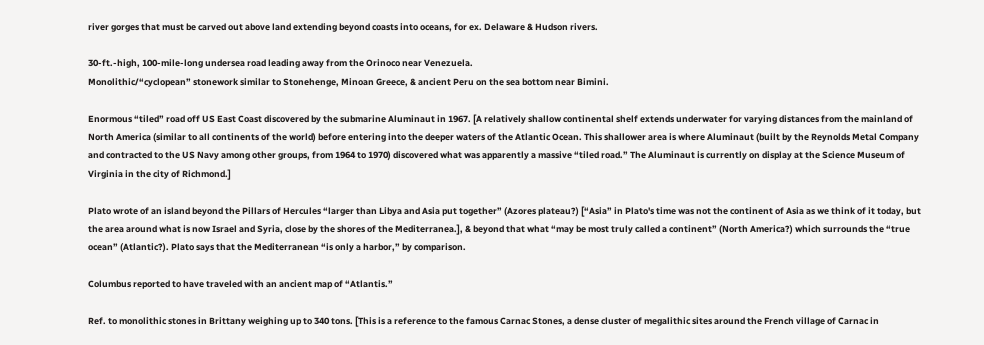river gorges that must be carved out above land extending beyond coasts into oceans, for ex. Delaware & Hudson rivers.

30-ft.-high, 100-mile-long undersea road leading away from the Orinoco near Venezuela.
Monolithic/“cyclopean” stonework similar to Stonehenge, Minoan Greece, & ancient Peru on the sea bottom near Bimini.

Enormous “tiled” road off US East Coast discovered by the submarine Aluminaut in 1967. [A relatively shallow continental shelf extends underwater for varying distances from the mainland of North America (similar to all continents of the world) before entering into the deeper waters of the Atlantic Ocean. This shallower area is where Aluminaut (built by the Reynolds Metal Company and contracted to the US Navy among other groups, from 1964 to 1970) discovered what was apparently a massive “tiled road.” The Aluminaut is currently on display at the Science Museum of Virginia in the city of Richmond.]

Plato wrote of an island beyond the Pillars of Hercules “larger than Libya and Asia put together” (Azores plateau?) [“Asia” in Plato's time was not the continent of Asia as we think of it today, but the area around what is now Israel and Syria, close by the shores of the Mediterranea.], & beyond that what “may be most truly called a continent” (North America?) which surrounds the “true ocean” (Atlantic?). Plato says that the Mediterranean “is only a harbor,” by comparison.

Columbus reported to have traveled with an ancient map of “Atlantis.”

Ref. to monolithic stones in Brittany weighing up to 340 tons. [This is a reference to the famous Carnac Stones, a dense cluster of megalithic sites around the French village of Carnac in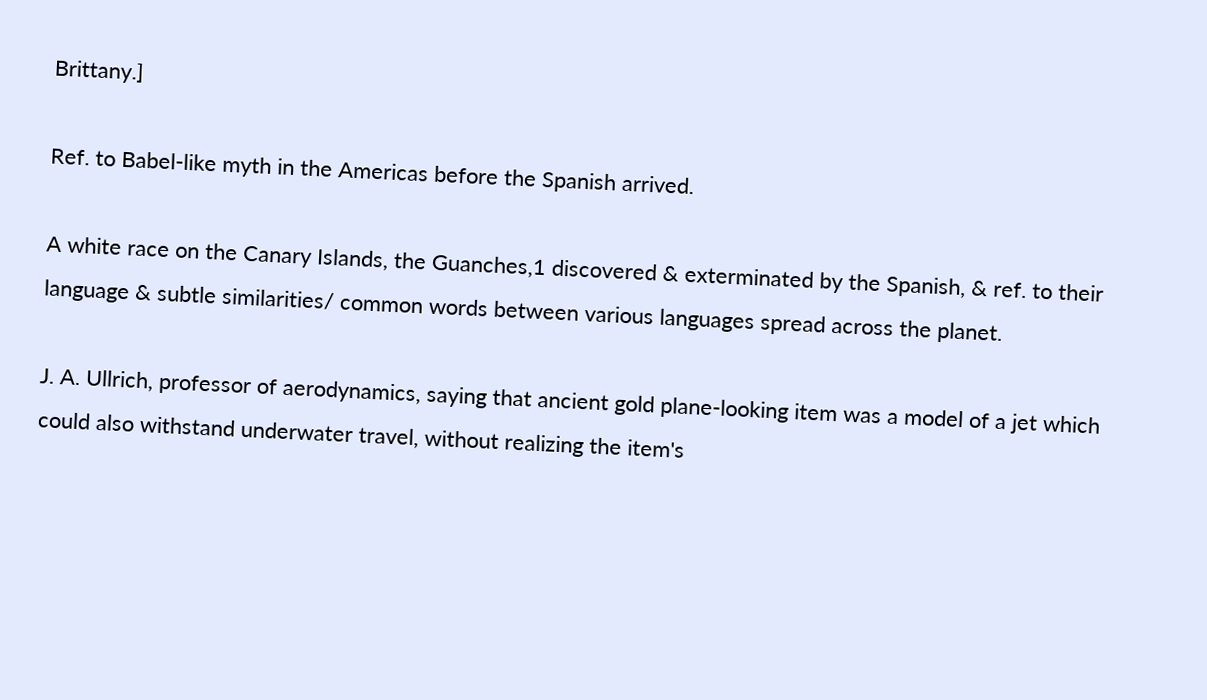Brittany.]

Ref. to Babel-like myth in the Americas before the Spanish arrived.

A white race on the Canary Islands, the Guanches,1 discovered & exterminated by the Spanish, & ref. to their language & subtle similarities/ common words between various languages spread across the planet.

J. A. Ullrich, professor of aerodynamics, saying that ancient gold plane-looking item was a model of a jet which could also withstand underwater travel, without realizing the item's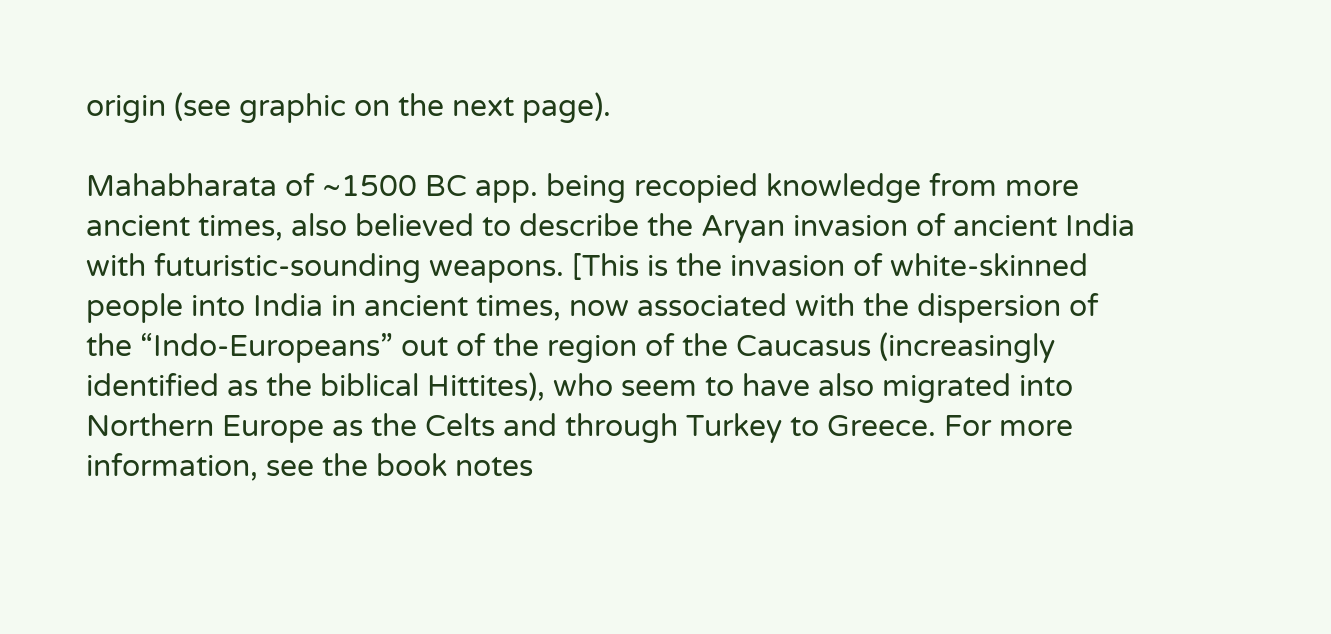origin (see graphic on the next page).

Mahabharata of ~1500 BC app. being recopied knowledge from more ancient times, also believed to describe the Aryan invasion of ancient India with futuristic-sounding weapons. [This is the invasion of white-skinned people into India in ancient times, now associated with the dispersion of the “Indo-Europeans” out of the region of the Caucasus (increasingly identified as the biblical Hittites), who seem to have also migrated into Northern Europe as the Celts and through Turkey to Greece. For more information, see the book notes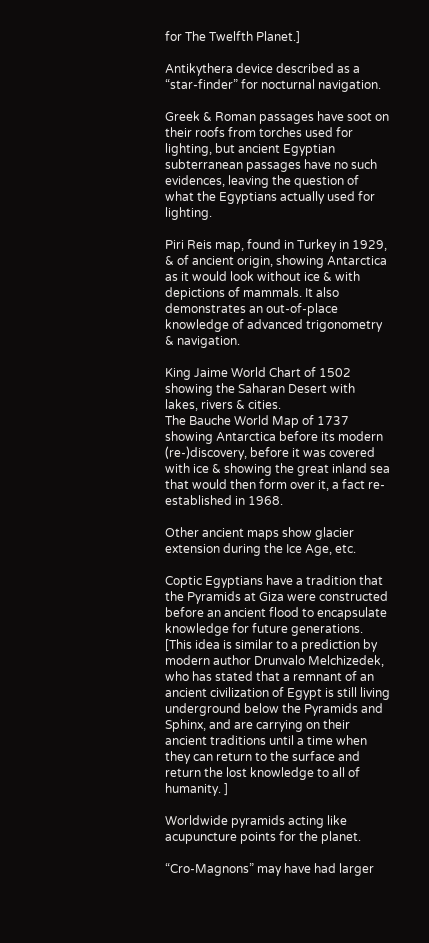for The Twelfth Planet.]

Antikythera device described as a “star-finder” for nocturnal navigation.

Greek & Roman passages have soot on their roofs from torches used for lighting, but ancient Egyptian subterranean passages have no such evidences, leaving the question of what the Egyptians actually used for lighting.

Piri Reis map, found in Turkey in 1929, & of ancient origin, showing Antarctica as it would look without ice & with depictions of mammals. It also demonstrates an out-of-place knowledge of advanced trigonometry & navigation.

King Jaime World Chart of 1502 showing the Saharan Desert with lakes, rivers & cities.
The Bauche World Map of 1737 showing Antarctica before its modern (re-)discovery, before it was covered with ice & showing the great inland sea that would then form over it, a fact re-established in 1968.

Other ancient maps show glacier extension during the Ice Age, etc.

Coptic Egyptians have a tradition that the Pyramids at Giza were constructed before an ancient flood to encapsulate knowledge for future generations. [This idea is similar to a prediction by modern author Drunvalo Melchizedek, who has stated that a remnant of an ancient civilization of Egypt is still living underground below the Pyramids and Sphinx, and are carrying on their ancient traditions until a time when they can return to the surface and return the lost knowledge to all of humanity. ]

Worldwide pyramids acting like acupuncture points for the planet.

“Cro-Magnons” may have had larger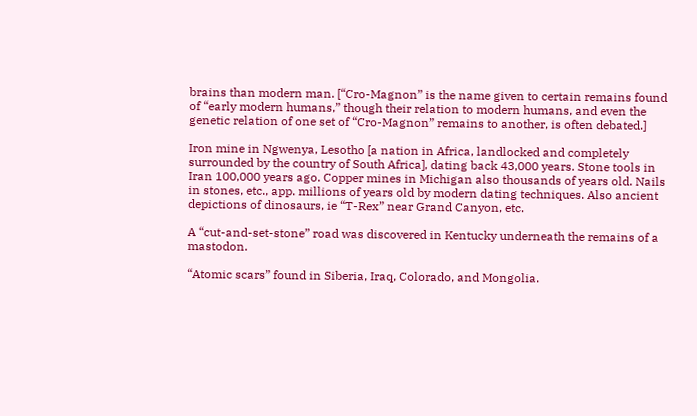brains than modern man. [“Cro-Magnon” is the name given to certain remains found of “early modern humans,” though their relation to modern humans, and even the genetic relation of one set of “Cro-Magnon” remains to another, is often debated.]

Iron mine in Ngwenya, Lesotho [a nation in Africa, landlocked and completely surrounded by the country of South Africa], dating back 43,000 years. Stone tools in Iran 100,000 years ago. Copper mines in Michigan also thousands of years old. Nails in stones, etc., app. millions of years old by modern dating techniques. Also ancient depictions of dinosaurs, ie “T-Rex” near Grand Canyon, etc.

A “cut-and-set-stone” road was discovered in Kentucky underneath the remains of a mastodon.

“Atomic scars” found in Siberia, Iraq, Colorado, and Mongolia.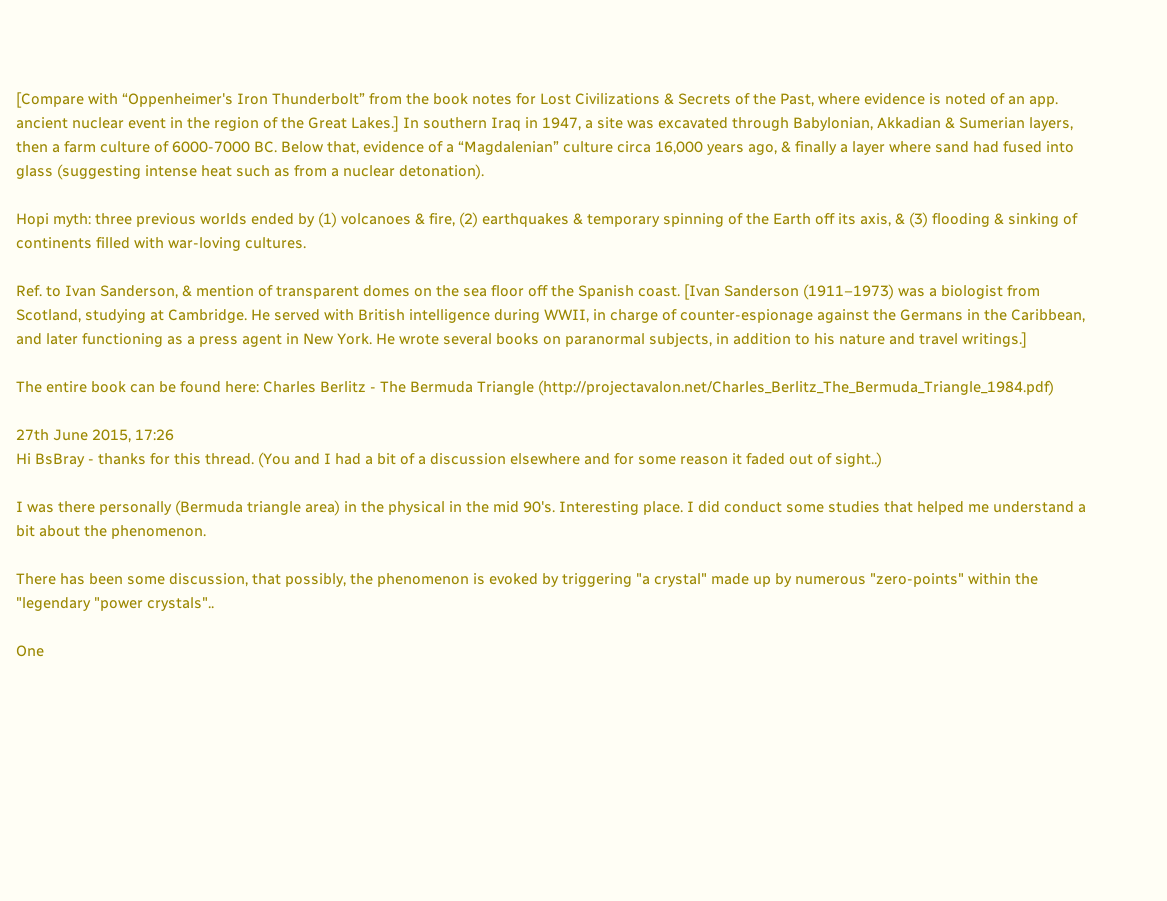[Compare with “Oppenheimer's Iron Thunderbolt” from the book notes for Lost Civilizations & Secrets of the Past, where evidence is noted of an app. ancient nuclear event in the region of the Great Lakes.] In southern Iraq in 1947, a site was excavated through Babylonian, Akkadian & Sumerian layers, then a farm culture of 6000-7000 BC. Below that, evidence of a “Magdalenian” culture circa 16,000 years ago, & finally a layer where sand had fused into glass (suggesting intense heat such as from a nuclear detonation).

Hopi myth: three previous worlds ended by (1) volcanoes & fire, (2) earthquakes & temporary spinning of the Earth off its axis, & (3) flooding & sinking of continents filled with war-loving cultures.

Ref. to Ivan Sanderson, & mention of transparent domes on the sea floor off the Spanish coast. [Ivan Sanderson (1911–1973) was a biologist from Scotland, studying at Cambridge. He served with British intelligence during WWII, in charge of counter-espionage against the Germans in the Caribbean, and later functioning as a press agent in New York. He wrote several books on paranormal subjects, in addition to his nature and travel writings.]

The entire book can be found here: Charles Berlitz - The Bermuda Triangle (http://projectavalon.net/Charles_Berlitz_The_Bermuda_Triangle_1984.pdf)

27th June 2015, 17:26
Hi BsBray - thanks for this thread. (You and I had a bit of a discussion elsewhere and for some reason it faded out of sight..)

I was there personally (Bermuda triangle area) in the physical in the mid 90's. Interesting place. I did conduct some studies that helped me understand a bit about the phenomenon.

There has been some discussion, that possibly, the phenomenon is evoked by triggering "a crystal" made up by numerous "zero-points" within the "legendary "power crystals"..

One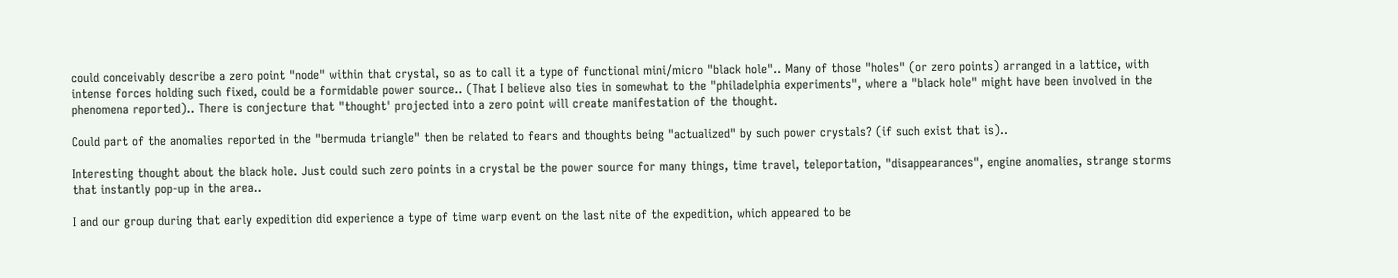could conceivably describe a zero point "node" within that crystal, so as to call it a type of functional mini/micro "black hole".. Many of those "holes" (or zero points) arranged in a lattice, with intense forces holding such fixed, could be a formidable power source.. (That I believe also ties in somewhat to the "philadelphia experiments", where a "black hole" might have been involved in the phenomena reported).. There is conjecture that "thought' projected into a zero point will create manifestation of the thought.

Could part of the anomalies reported in the "bermuda triangle" then be related to fears and thoughts being "actualized" by such power crystals? (if such exist that is)..

Interesting thought about the black hole. Just could such zero points in a crystal be the power source for many things, time travel, teleportation, "disappearances", engine anomalies, strange storms that instantly pop-up in the area..

I and our group during that early expedition did experience a type of time warp event on the last nite of the expedition, which appeared to be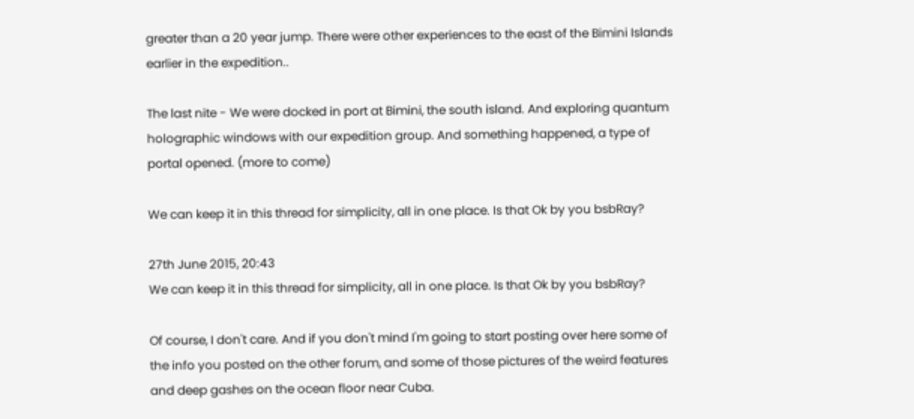greater than a 20 year jump. There were other experiences to the east of the Bimini Islands earlier in the expedition..

The last nite - We were docked in port at Bimini, the south island. And exploring quantum holographic windows with our expedition group. And something happened, a type of portal opened. (more to come)

We can keep it in this thread for simplicity, all in one place. Is that Ok by you bsbRay?

27th June 2015, 20:43
We can keep it in this thread for simplicity, all in one place. Is that Ok by you bsbRay?

Of course, I don't care. And if you don't mind I'm going to start posting over here some of the info you posted on the other forum, and some of those pictures of the weird features and deep gashes on the ocean floor near Cuba.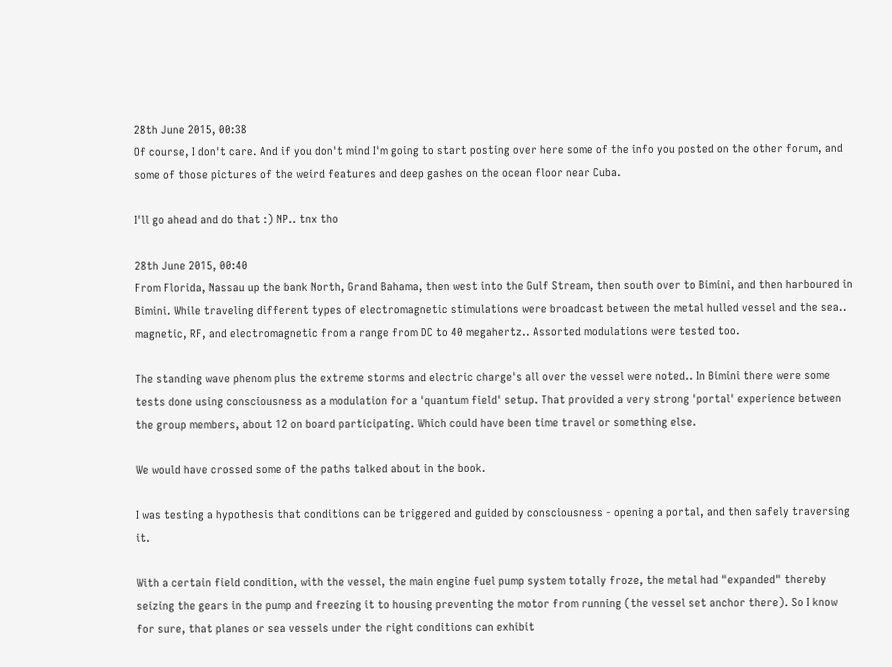28th June 2015, 00:38
Of course, I don't care. And if you don't mind I'm going to start posting over here some of the info you posted on the other forum, and some of those pictures of the weird features and deep gashes on the ocean floor near Cuba.

I'll go ahead and do that :) NP.. tnx tho

28th June 2015, 00:40
From Florida, Nassau up the bank North, Grand Bahama, then west into the Gulf Stream, then south over to Bimini, and then harboured in Bimini. While traveling different types of electromagnetic stimulations were broadcast between the metal hulled vessel and the sea.. magnetic, RF, and electromagnetic from a range from DC to 40 megahertz.. Assorted modulations were tested too.

The standing wave phenom plus the extreme storms and electric charge's all over the vessel were noted.. In Bimini there were some tests done using consciousness as a modulation for a 'quantum field' setup. That provided a very strong 'portal' experience between the group members, about 12 on board participating. Which could have been time travel or something else.

We would have crossed some of the paths talked about in the book.

I was testing a hypothesis that conditions can be triggered and guided by consciousness - opening a portal, and then safely traversing it.

With a certain field condition, with the vessel, the main engine fuel pump system totally froze, the metal had "expanded" thereby seizing the gears in the pump and freezing it to housing preventing the motor from running (the vessel set anchor there). So I know for sure, that planes or sea vessels under the right conditions can exhibit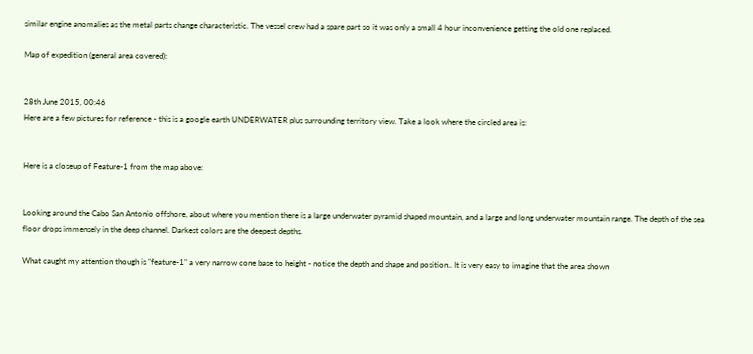similar engine anomalies as the metal parts change characteristic. The vessel crew had a spare part so it was only a small 4 hour inconvenience getting the old one replaced.

Map of expedition (general area covered):


28th June 2015, 00:46
Here are a few pictures for reference - this is a google earth UNDERWATER plus surrounding territory view. Take a look where the circled area is:


Here is a closeup of Feature-1 from the map above:


Looking around the Cabo San Antonio offshore, about where you mention there is a large underwater pyramid shaped mountain, and a large and long underwater mountain range. The depth of the sea floor drops immensely in the deep channel. Darkest colors are the deepest depths.

What caught my attention though is "feature-1" a very narrow cone base to height - notice the depth and shape and position.. It is very easy to imagine that the area shown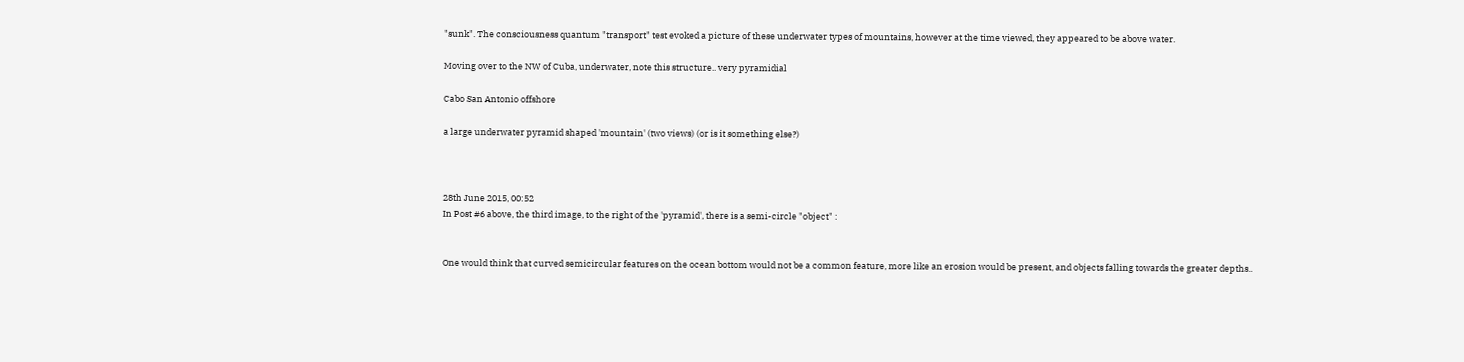"sunk". The consciousness quantum "transport" test evoked a picture of these underwater types of mountains, however at the time viewed, they appeared to be above water.

Moving over to the NW of Cuba, underwater, note this structure.. very pyramidial

Cabo San Antonio offshore

a large underwater pyramid shaped 'mountain' (two views) (or is it something else?)



28th June 2015, 00:52
In Post #6 above, the third image, to the right of the 'pyramid', there is a semi-circle "object" :


One would think that curved semicircular features on the ocean bottom would not be a common feature, more like an erosion would be present, and objects falling towards the greater depths..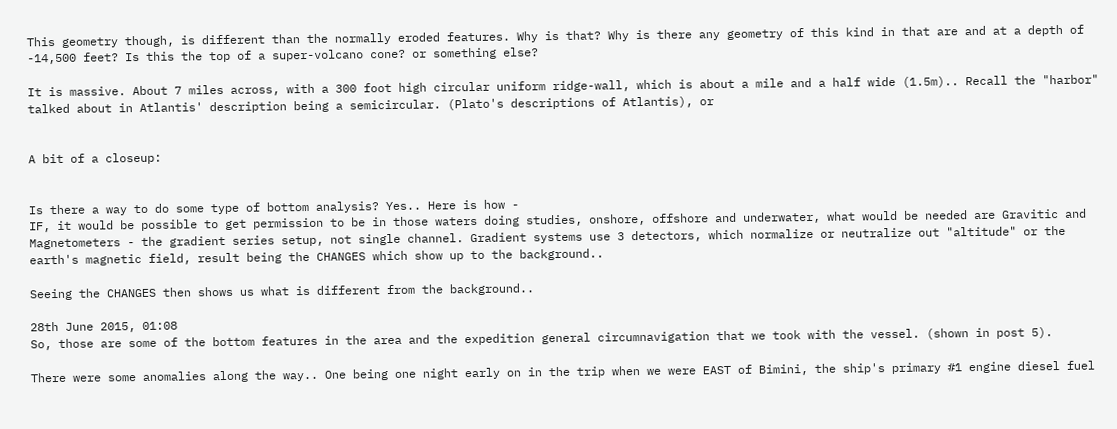This geometry though, is different than the normally eroded features. Why is that? Why is there any geometry of this kind in that are and at a depth of -14,500 feet? Is this the top of a super-volcano cone? or something else?

It is massive. About 7 miles across, with a 300 foot high circular uniform ridge-wall, which is about a mile and a half wide (1.5m).. Recall the "harbor" talked about in Atlantis' description being a semicircular. (Plato's descriptions of Atlantis), or


A bit of a closeup:


Is there a way to do some type of bottom analysis? Yes.. Here is how -
IF, it would be possible to get permission to be in those waters doing studies, onshore, offshore and underwater, what would be needed are Gravitic and Magnetometers - the gradient series setup, not single channel. Gradient systems use 3 detectors, which normalize or neutralize out "altitude" or the earth's magnetic field, result being the CHANGES which show up to the background..

Seeing the CHANGES then shows us what is different from the background..

28th June 2015, 01:08
So, those are some of the bottom features in the area and the expedition general circumnavigation that we took with the vessel. (shown in post 5).

There were some anomalies along the way.. One being one night early on in the trip when we were EAST of Bimini, the ship's primary #1 engine diesel fuel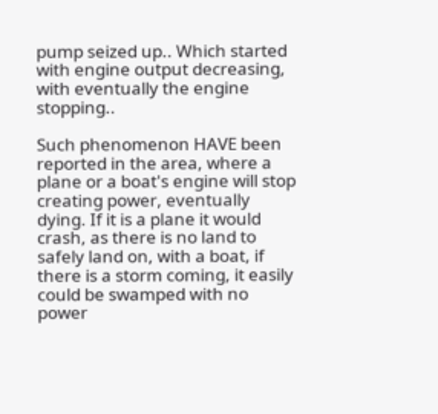pump seized up.. Which started with engine output decreasing, with eventually the engine stopping..

Such phenomenon HAVE been reported in the area, where a plane or a boat's engine will stop creating power, eventually dying. If it is a plane it would crash, as there is no land to safely land on, with a boat, if there is a storm coming, it easily could be swamped with no power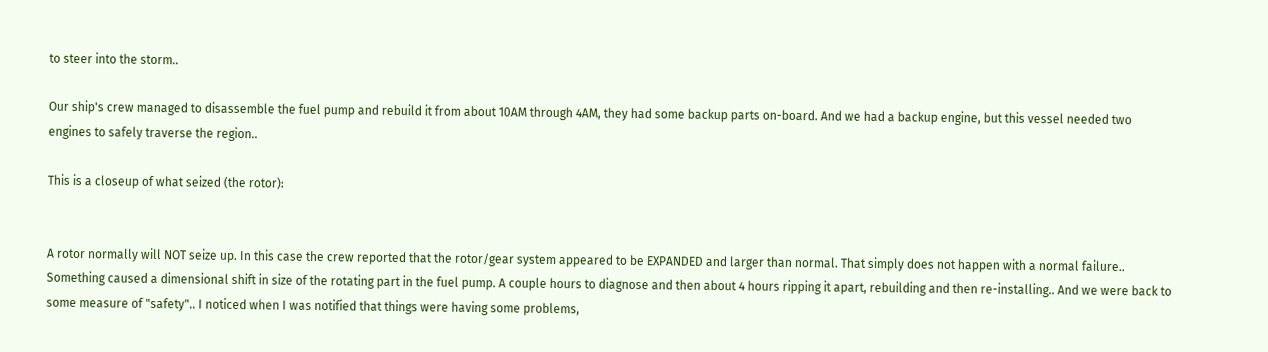to steer into the storm..

Our ship's crew managed to disassemble the fuel pump and rebuild it from about 10AM through 4AM, they had some backup parts on-board. And we had a backup engine, but this vessel needed two engines to safely traverse the region..

This is a closeup of what seized (the rotor):


A rotor normally will NOT seize up. In this case the crew reported that the rotor/gear system appeared to be EXPANDED and larger than normal. That simply does not happen with a normal failure.. Something caused a dimensional shift in size of the rotating part in the fuel pump. A couple hours to diagnose and then about 4 hours ripping it apart, rebuilding and then re-installing.. And we were back to some measure of "safety".. I noticed when I was notified that things were having some problems,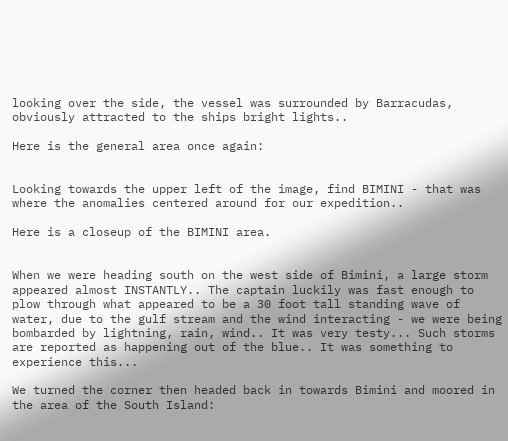looking over the side, the vessel was surrounded by Barracudas, obviously attracted to the ships bright lights..

Here is the general area once again:


Looking towards the upper left of the image, find BIMINI - that was where the anomalies centered around for our expedition..

Here is a closeup of the BIMINI area.


When we were heading south on the west side of Bimini, a large storm appeared almost INSTANTLY.. The captain luckily was fast enough to plow through what appeared to be a 30 foot tall standing wave of water, due to the gulf stream and the wind interacting - we were being bombarded by lightning, rain, wind.. It was very testy... Such storms are reported as happening out of the blue.. It was something to experience this...

We turned the corner then headed back in towards Bimini and moored in the area of the South Island: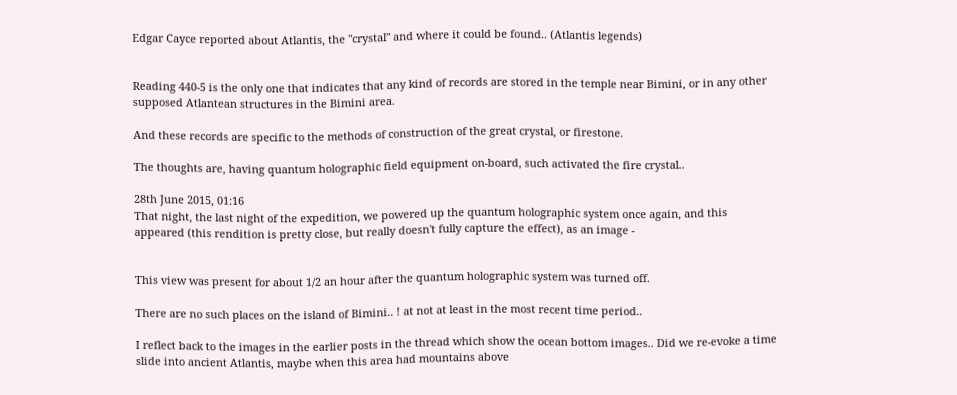Edgar Cayce reported about Atlantis, the "crystal" and where it could be found.. (Atlantis legends)


Reading 440-5 is the only one that indicates that any kind of records are stored in the temple near Bimini, or in any other supposed Atlantean structures in the Bimini area.

And these records are specific to the methods of construction of the great crystal, or firestone.

The thoughts are, having quantum holographic field equipment on-board, such activated the fire crystal..

28th June 2015, 01:16
That night, the last night of the expedition, we powered up the quantum holographic system once again, and this appeared (this rendition is pretty close, but really doesn't fully capture the effect), as an image -


This view was present for about 1/2 an hour after the quantum holographic system was turned off.

There are no such places on the island of Bimini.. ! at not at least in the most recent time period..

I reflect back to the images in the earlier posts in the thread which show the ocean bottom images.. Did we re-evoke a time slide into ancient Atlantis, maybe when this area had mountains above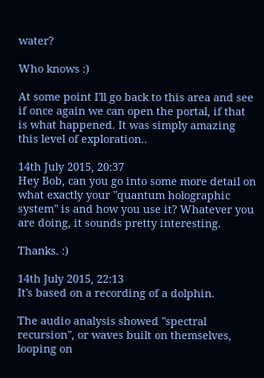water?

Who knows :)

At some point I'll go back to this area and see if once again we can open the portal, if that is what happened. It was simply amazing this level of exploration..

14th July 2015, 20:37
Hey Bob, can you go into some more detail on what exactly your "quantum holographic system" is and how you use it? Whatever you are doing, it sounds pretty interesting.

Thanks. :)

14th July 2015, 22:13
It's based on a recording of a dolphin.

The audio analysis showed "spectral recursion", or waves built on themselves, looping on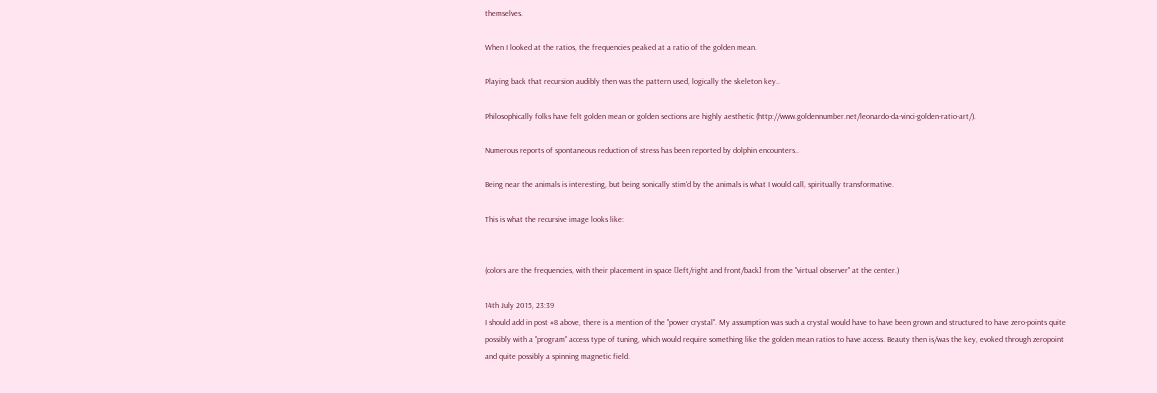themselves.

When I looked at the ratios, the frequencies peaked at a ratio of the golden mean.

Playing back that recursion audibly then was the pattern used, logically the skeleton key..

Philosophically folks have felt golden mean or golden sections are highly aesthetic (http://www.goldennumber.net/leonardo-da-vinci-golden-ratio-art/).

Numerous reports of spontaneous reduction of stress has been reported by dolphin encounters..

Being near the animals is interesting, but being sonically stim'd by the animals is what I would call, spiritually transformative.

This is what the recursive image looks like:


(colors are the frequencies, with their placement in space [left/right and front/back] from the "virtual observer" at the center.)

14th July 2015, 23:39
I should add in post #8 above, there is a mention of the "power crystal". My assumption was such a crystal would have to have been grown and structured to have zero-points quite possibly with a "program" access type of tuning, which would require something like the golden mean ratios to have access. Beauty then is/was the key, evoked through zeropoint and quite possibly a spinning magnetic field.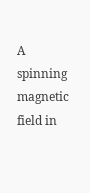A spinning magnetic field in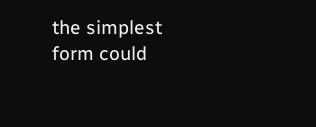the simplest form could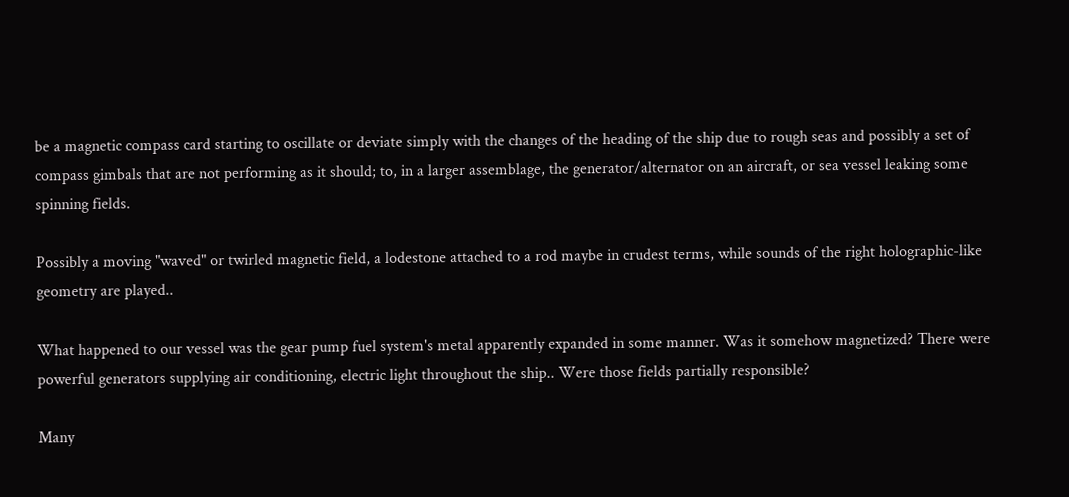be a magnetic compass card starting to oscillate or deviate simply with the changes of the heading of the ship due to rough seas and possibly a set of compass gimbals that are not performing as it should; to, in a larger assemblage, the generator/alternator on an aircraft, or sea vessel leaking some spinning fields.

Possibly a moving "waved" or twirled magnetic field, a lodestone attached to a rod maybe in crudest terms, while sounds of the right holographic-like geometry are played..

What happened to our vessel was the gear pump fuel system's metal apparently expanded in some manner. Was it somehow magnetized? There were powerful generators supplying air conditioning, electric light throughout the ship.. Were those fields partially responsible?

Many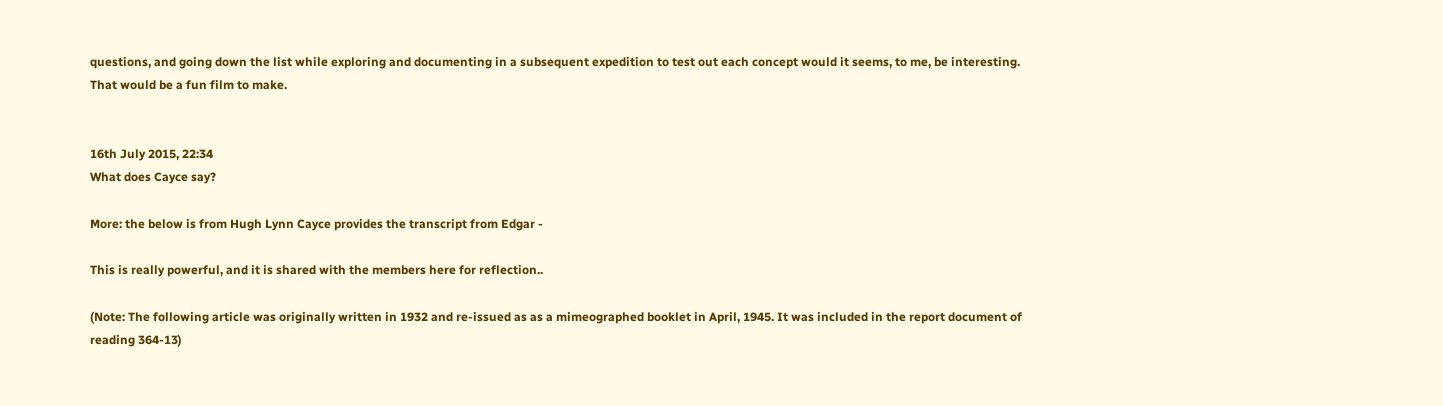questions, and going down the list while exploring and documenting in a subsequent expedition to test out each concept would it seems, to me, be interesting. That would be a fun film to make.


16th July 2015, 22:34
What does Cayce say?

More: the below is from Hugh Lynn Cayce provides the transcript from Edgar -

This is really powerful, and it is shared with the members here for reflection..

(Note: The following article was originally written in 1932 and re-issued as as a mimeographed booklet in April, 1945. It was included in the report document of reading 364-13)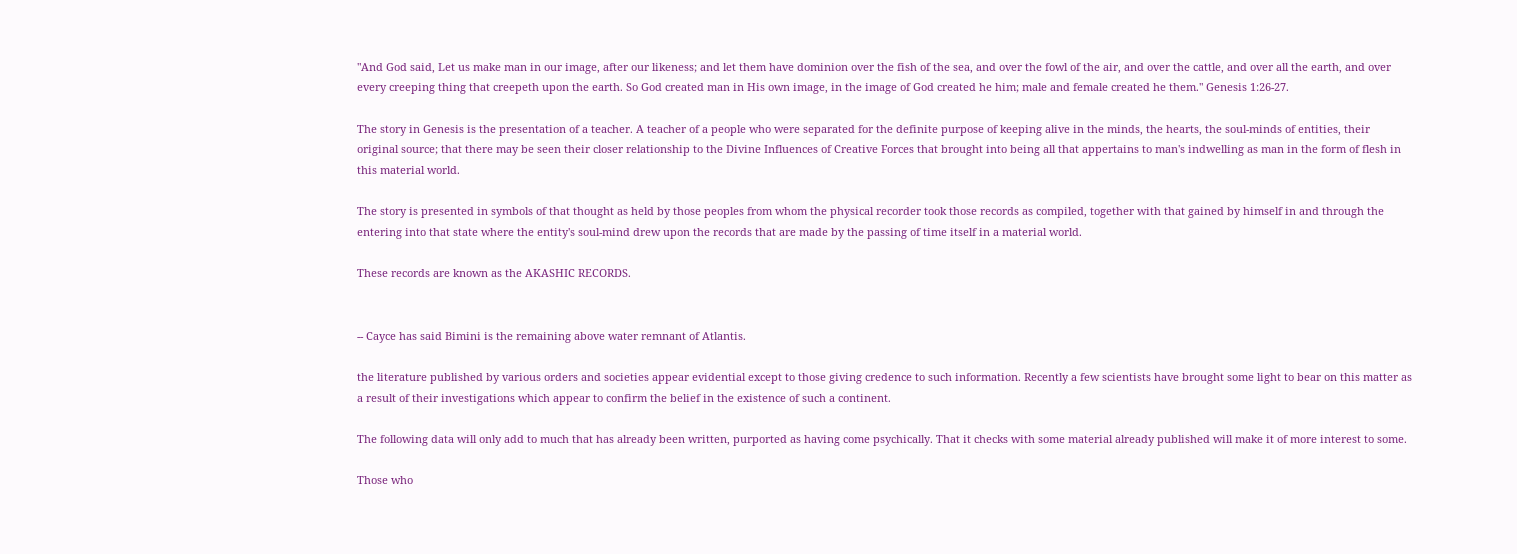"And God said, Let us make man in our image, after our likeness; and let them have dominion over the fish of the sea, and over the fowl of the air, and over the cattle, and over all the earth, and over every creeping thing that creepeth upon the earth. So God created man in His own image, in the image of God created he him; male and female created he them." Genesis 1:26-27.

The story in Genesis is the presentation of a teacher. A teacher of a people who were separated for the definite purpose of keeping alive in the minds, the hearts, the soul-minds of entities, their original source; that there may be seen their closer relationship to the Divine Influences of Creative Forces that brought into being all that appertains to man's indwelling as man in the form of flesh in this material world.

The story is presented in symbols of that thought as held by those peoples from whom the physical recorder took those records as compiled, together with that gained by himself in and through the entering into that state where the entity's soul-mind drew upon the records that are made by the passing of time itself in a material world.

These records are known as the AKASHIC RECORDS.


-- Cayce has said Bimini is the remaining above water remnant of Atlantis.

the literature published by various orders and societies appear evidential except to those giving credence to such information. Recently a few scientists have brought some light to bear on this matter as a result of their investigations which appear to confirm the belief in the existence of such a continent.

The following data will only add to much that has already been written, purported as having come psychically. That it checks with some material already published will make it of more interest to some.

Those who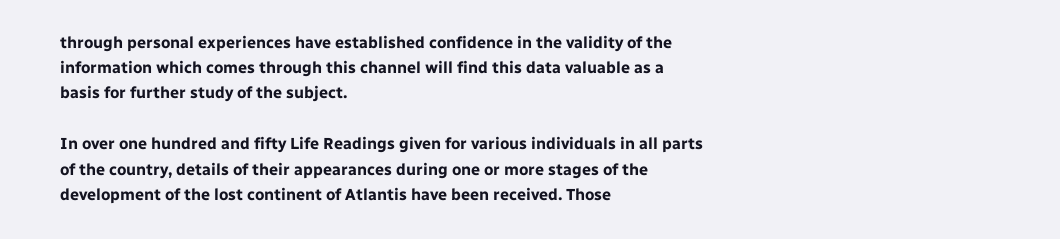through personal experiences have established confidence in the validity of the information which comes through this channel will find this data valuable as a basis for further study of the subject.

In over one hundred and fifty Life Readings given for various individuals in all parts of the country, details of their appearances during one or more stages of the development of the lost continent of Atlantis have been received. Those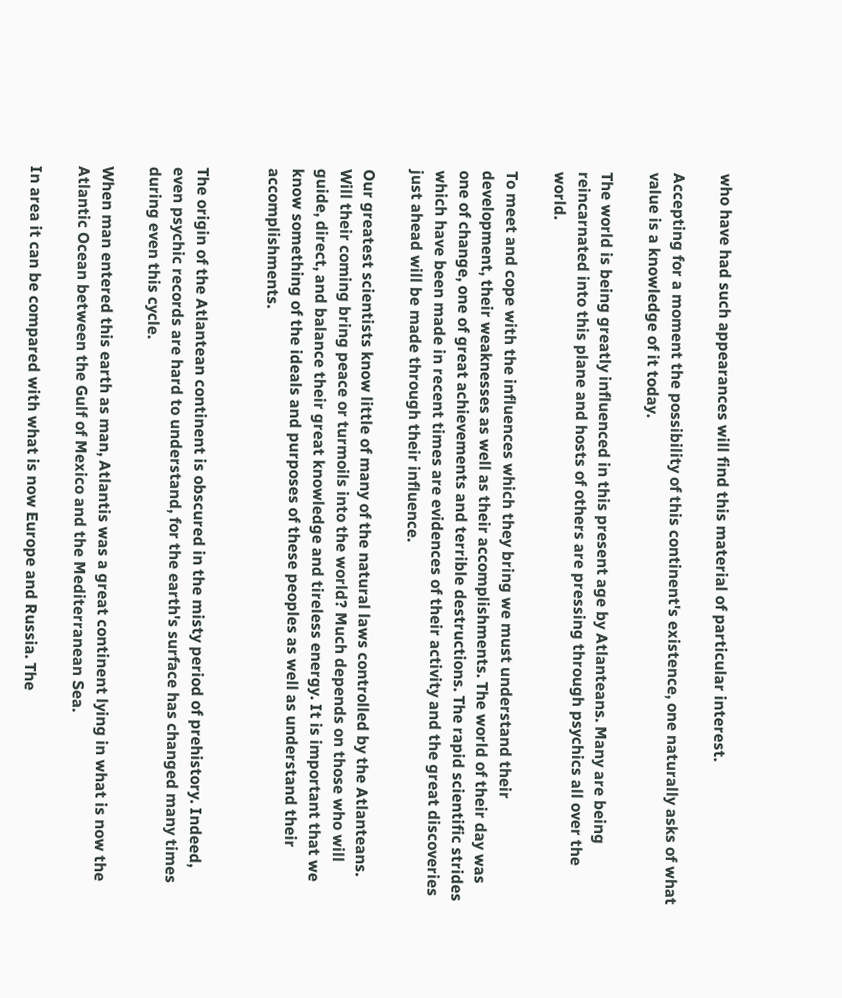who have had such appearances will find this material of particular interest.

Accepting for a moment the possibility of this continent's existence, one naturally asks of what value is a knowledge of it today.

The world is being greatly influenced in this present age by Atlanteans. Many are being reincarnated into this plane and hosts of others are pressing through psychics all over the world.

To meet and cope with the influences which they bring we must understand their development, their weaknesses as well as their accomplishments. The world of their day was one of change, one of great achievements and terrible destructions. The rapid scientific strides which have been made in recent times are evidences of their activity and the great discoveries just ahead will be made through their influence.

Our greatest scientists know little of many of the natural laws controlled by the Atlanteans. Will their coming bring peace or turmoils into the world? Much depends on those who will guide, direct, and balance their great knowledge and tireless energy. It is important that we know something of the ideals and purposes of these peoples as well as understand their accomplishments.


The origin of the Atlantean continent is obscured in the misty period of prehistory. Indeed, even psychic records are hard to understand, for the earth's surface has changed many times during even this cycle.

When man entered this earth as man, Atlantis was a great continent lying in what is now the Atlantic Ocean between the Gulf of Mexico and the Mediterranean Sea.

In area it can be compared with what is now Europe and Russia. The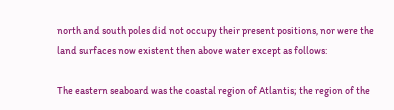north and south poles did not occupy their present positions, nor were the land surfaces now existent then above water except as follows:

The eastern seaboard was the coastal region of Atlantis; the region of the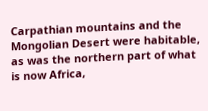Carpathian mountains and the Mongolian Desert were habitable, as was the northern part of what is now Africa,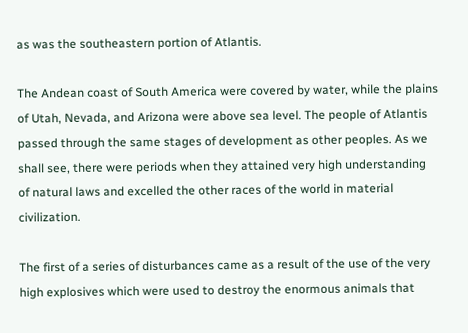as was the southeastern portion of Atlantis.

The Andean coast of South America were covered by water, while the plains of Utah, Nevada, and Arizona were above sea level. The people of Atlantis passed through the same stages of development as other peoples. As we shall see, there were periods when they attained very high understanding of natural laws and excelled the other races of the world in material civilization.

The first of a series of disturbances came as a result of the use of the very high explosives which were used to destroy the enormous animals that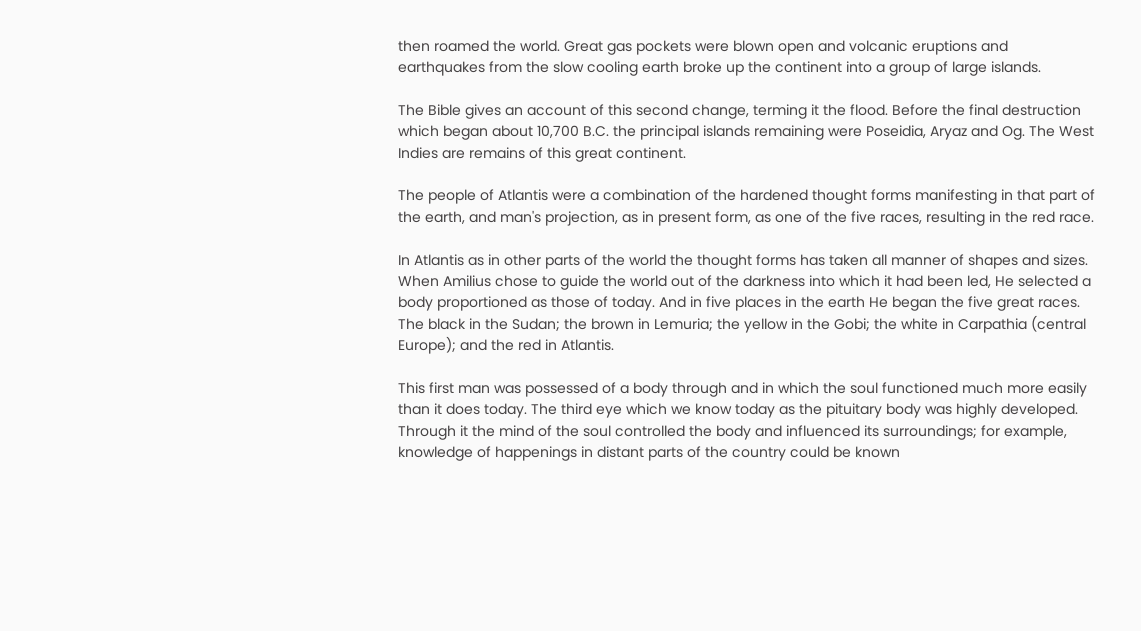then roamed the world. Great gas pockets were blown open and volcanic eruptions and earthquakes from the slow cooling earth broke up the continent into a group of large islands.

The Bible gives an account of this second change, terming it the flood. Before the final destruction which began about 10,700 B.C. the principal islands remaining were Poseidia, Aryaz and Og. The West Indies are remains of this great continent.

The people of Atlantis were a combination of the hardened thought forms manifesting in that part of the earth, and man's projection, as in present form, as one of the five races, resulting in the red race.

In Atlantis as in other parts of the world the thought forms has taken all manner of shapes and sizes. When Amilius chose to guide the world out of the darkness into which it had been led, He selected a body proportioned as those of today. And in five places in the earth He began the five great races. The black in the Sudan; the brown in Lemuria; the yellow in the Gobi; the white in Carpathia (central Europe); and the red in Atlantis.

This first man was possessed of a body through and in which the soul functioned much more easily than it does today. The third eye which we know today as the pituitary body was highly developed. Through it the mind of the soul controlled the body and influenced its surroundings; for example, knowledge of happenings in distant parts of the country could be known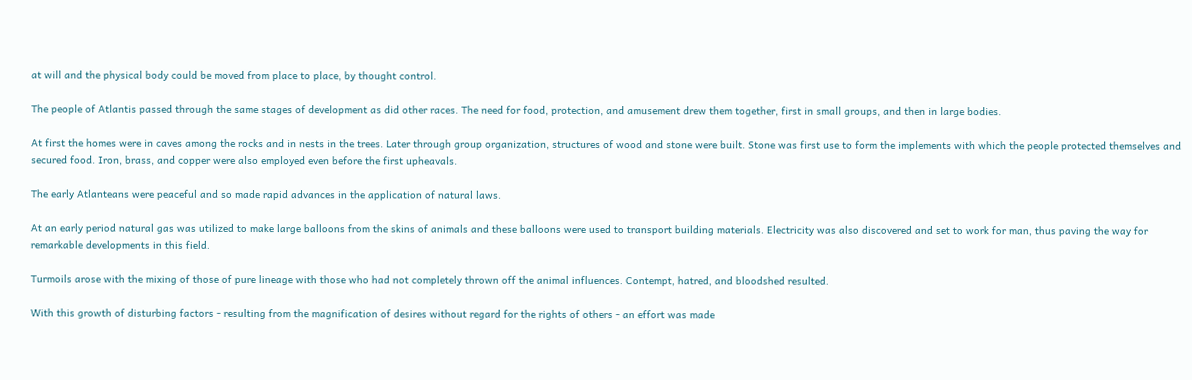at will and the physical body could be moved from place to place, by thought control.

The people of Atlantis passed through the same stages of development as did other races. The need for food, protection, and amusement drew them together, first in small groups, and then in large bodies.

At first the homes were in caves among the rocks and in nests in the trees. Later through group organization, structures of wood and stone were built. Stone was first use to form the implements with which the people protected themselves and secured food. Iron, brass, and copper were also employed even before the first upheavals.

The early Atlanteans were peaceful and so made rapid advances in the application of natural laws.

At an early period natural gas was utilized to make large balloons from the skins of animals and these balloons were used to transport building materials. Electricity was also discovered and set to work for man, thus paving the way for remarkable developments in this field.

Turmoils arose with the mixing of those of pure lineage with those who had not completely thrown off the animal influences. Contempt, hatred, and bloodshed resulted.

With this growth of disturbing factors - resulting from the magnification of desires without regard for the rights of others - an effort was made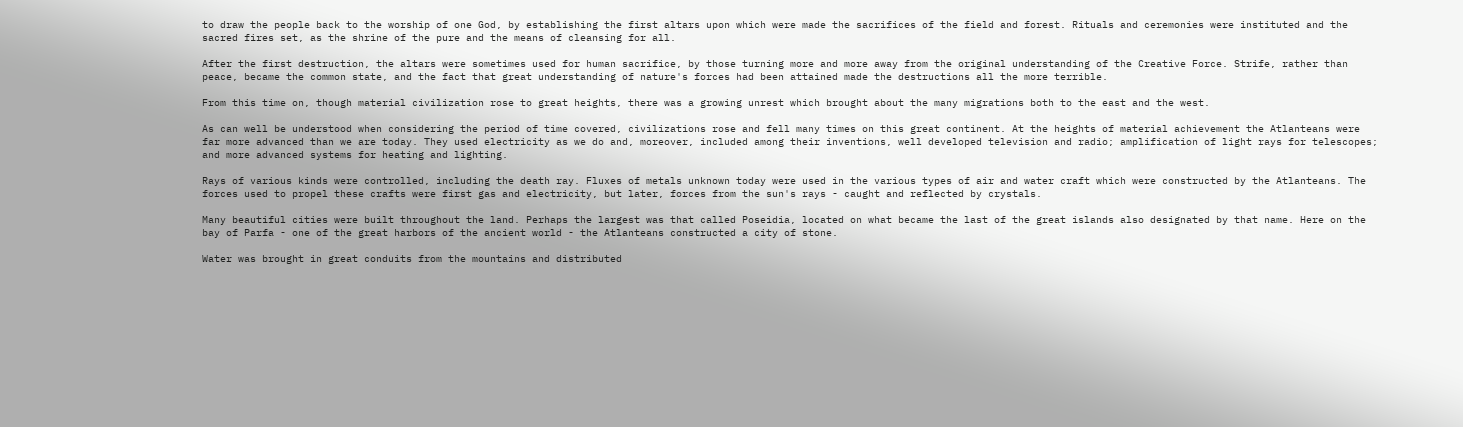to draw the people back to the worship of one God, by establishing the first altars upon which were made the sacrifices of the field and forest. Rituals and ceremonies were instituted and the sacred fires set, as the shrine of the pure and the means of cleansing for all.

After the first destruction, the altars were sometimes used for human sacrifice, by those turning more and more away from the original understanding of the Creative Force. Strife, rather than peace, became the common state, and the fact that great understanding of nature's forces had been attained made the destructions all the more terrible.

From this time on, though material civilization rose to great heights, there was a growing unrest which brought about the many migrations both to the east and the west.

As can well be understood when considering the period of time covered, civilizations rose and fell many times on this great continent. At the heights of material achievement the Atlanteans were far more advanced than we are today. They used electricity as we do and, moreover, included among their inventions, well developed television and radio; amplification of light rays for telescopes; and more advanced systems for heating and lighting.

Rays of various kinds were controlled, including the death ray. Fluxes of metals unknown today were used in the various types of air and water craft which were constructed by the Atlanteans. The forces used to propel these crafts were first gas and electricity, but later, forces from the sun's rays - caught and reflected by crystals.

Many beautiful cities were built throughout the land. Perhaps the largest was that called Poseidia, located on what became the last of the great islands also designated by that name. Here on the bay of Parfa - one of the great harbors of the ancient world - the Atlanteans constructed a city of stone.

Water was brought in great conduits from the mountains and distributed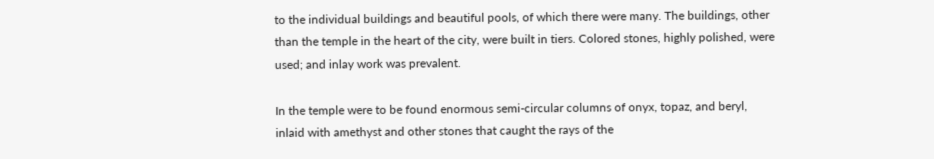to the individual buildings and beautiful pools, of which there were many. The buildings, other than the temple in the heart of the city, were built in tiers. Colored stones, highly polished, were used; and inlay work was prevalent.

In the temple were to be found enormous semi-circular columns of onyx, topaz, and beryl, inlaid with amethyst and other stones that caught the rays of the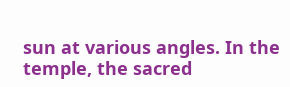sun at various angles. In the temple, the sacred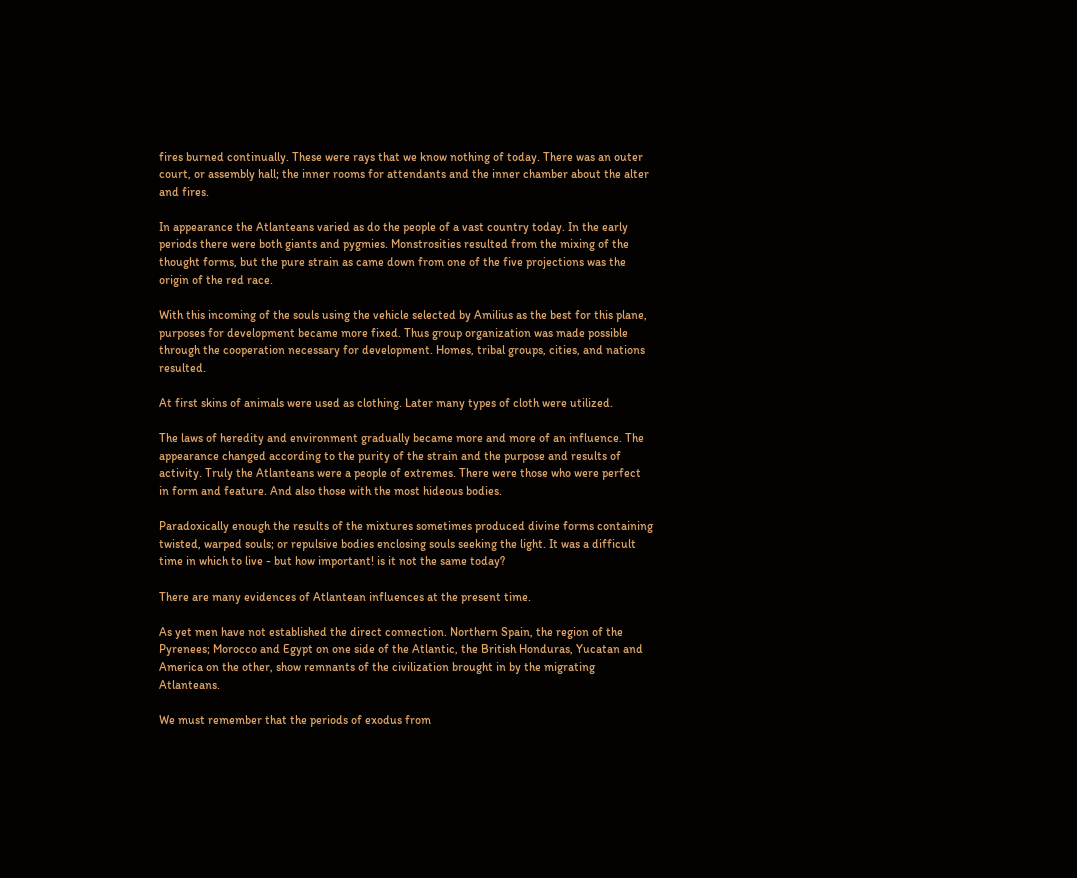fires burned continually. These were rays that we know nothing of today. There was an outer court, or assembly hall; the inner rooms for attendants and the inner chamber about the alter and fires.

In appearance the Atlanteans varied as do the people of a vast country today. In the early periods there were both giants and pygmies. Monstrosities resulted from the mixing of the thought forms, but the pure strain as came down from one of the five projections was the origin of the red race.

With this incoming of the souls using the vehicle selected by Amilius as the best for this plane, purposes for development became more fixed. Thus group organization was made possible through the cooperation necessary for development. Homes, tribal groups, cities, and nations resulted.

At first skins of animals were used as clothing. Later many types of cloth were utilized.

The laws of heredity and environment gradually became more and more of an influence. The appearance changed according to the purity of the strain and the purpose and results of activity. Truly the Atlanteans were a people of extremes. There were those who were perfect in form and feature. And also those with the most hideous bodies.

Paradoxically enough the results of the mixtures sometimes produced divine forms containing twisted, warped souls; or repulsive bodies enclosing souls seeking the light. It was a difficult time in which to live - but how important! is it not the same today?

There are many evidences of Atlantean influences at the present time.

As yet men have not established the direct connection. Northern Spain, the region of the Pyrenees; Morocco and Egypt on one side of the Atlantic, the British Honduras, Yucatan and America on the other, show remnants of the civilization brought in by the migrating Atlanteans.

We must remember that the periods of exodus from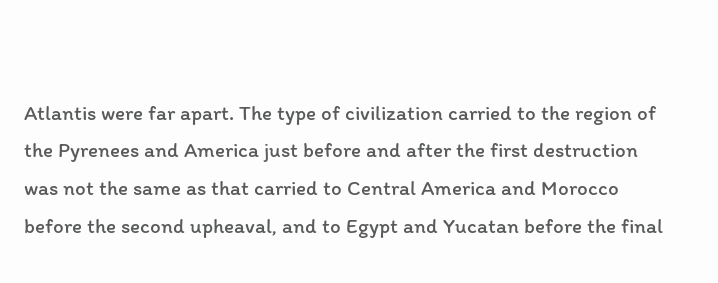Atlantis were far apart. The type of civilization carried to the region of the Pyrenees and America just before and after the first destruction was not the same as that carried to Central America and Morocco before the second upheaval, and to Egypt and Yucatan before the final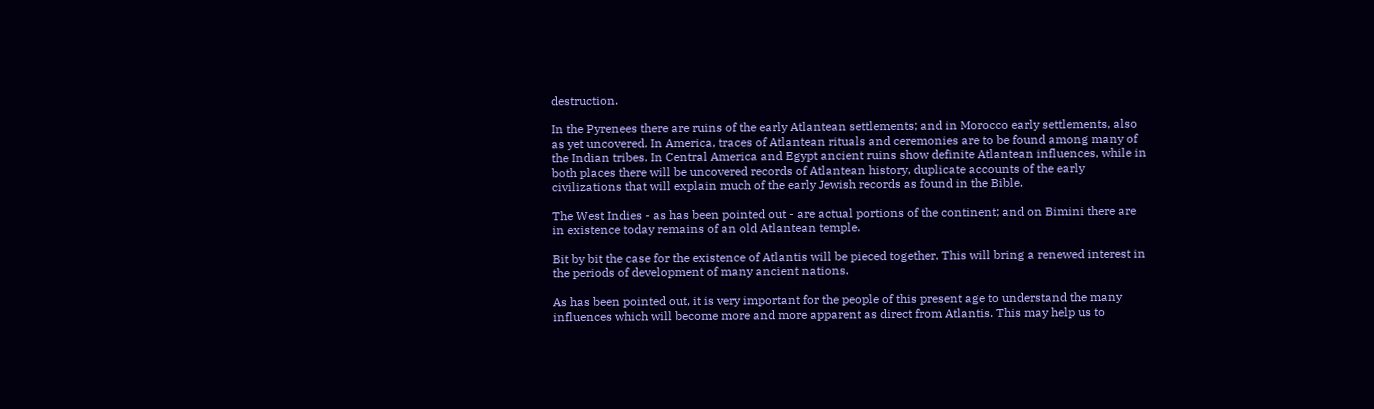destruction.

In the Pyrenees there are ruins of the early Atlantean settlements; and in Morocco early settlements, also as yet uncovered. In America, traces of Atlantean rituals and ceremonies are to be found among many of the Indian tribes. In Central America and Egypt ancient ruins show definite Atlantean influences, while in both places there will be uncovered records of Atlantean history, duplicate accounts of the early civilizations that will explain much of the early Jewish records as found in the Bible.

The West Indies - as has been pointed out - are actual portions of the continent; and on Bimini there are in existence today remains of an old Atlantean temple.

Bit by bit the case for the existence of Atlantis will be pieced together. This will bring a renewed interest in the periods of development of many ancient nations.

As has been pointed out, it is very important for the people of this present age to understand the many influences which will become more and more apparent as direct from Atlantis. This may help us to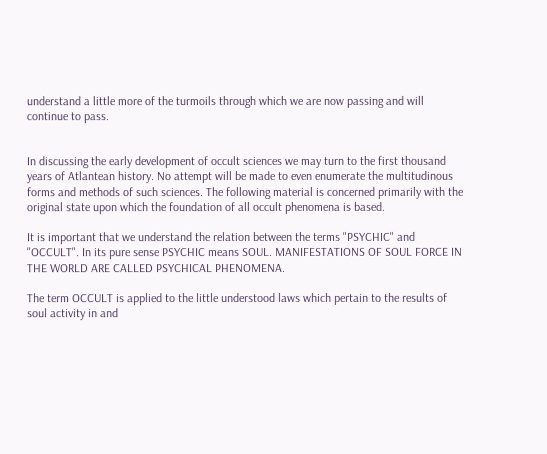understand a little more of the turmoils through which we are now passing and will continue to pass.


In discussing the early development of occult sciences we may turn to the first thousand years of Atlantean history. No attempt will be made to even enumerate the multitudinous forms and methods of such sciences. The following material is concerned primarily with the original state upon which the foundation of all occult phenomena is based.

It is important that we understand the relation between the terms "PSYCHIC" and "OCCULT". In its pure sense PSYCHIC means SOUL. MANIFESTATIONS OF SOUL FORCE IN THE WORLD ARE CALLED PSYCHICAL PHENOMENA.

The term OCCULT is applied to the little understood laws which pertain to the results of soul activity in and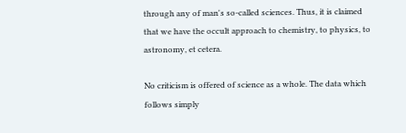through any of man's so-called sciences. Thus, it is claimed that we have the occult approach to chemistry, to physics, to astronomy, et cetera.

No criticism is offered of science as a whole. The data which follows simply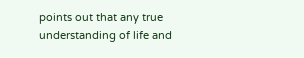points out that any true understanding of life and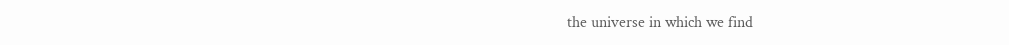the universe in which we find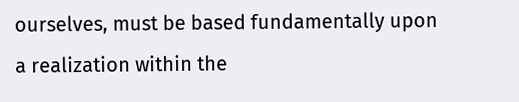ourselves, must be based fundamentally upon a realization within the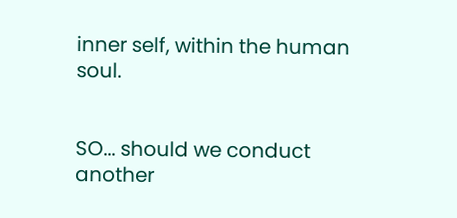inner self, within the human soul.


SO... should we conduct another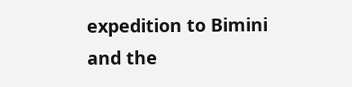expedition to Bimini and the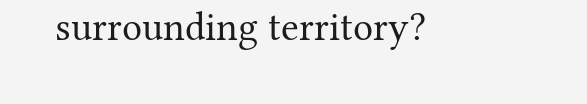surrounding territory?